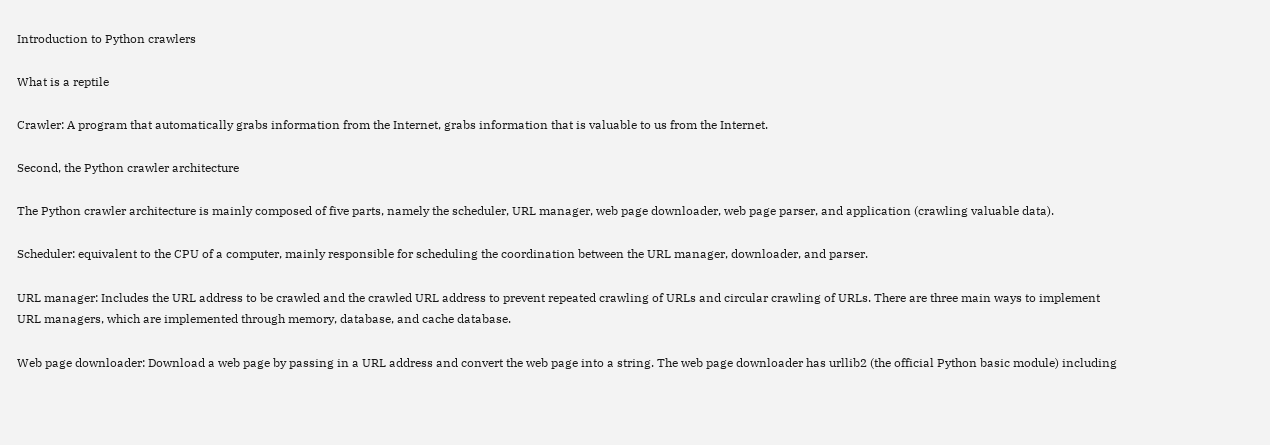Introduction to Python crawlers

What is a reptile

Crawler: A program that automatically grabs information from the Internet, grabs information that is valuable to us from the Internet.

Second, the Python crawler architecture

The Python crawler architecture is mainly composed of five parts, namely the scheduler, URL manager, web page downloader, web page parser, and application (crawling valuable data).

Scheduler: equivalent to the CPU of a computer, mainly responsible for scheduling the coordination between the URL manager, downloader, and parser.

URL manager: Includes the URL address to be crawled and the crawled URL address to prevent repeated crawling of URLs and circular crawling of URLs. There are three main ways to implement URL managers, which are implemented through memory, database, and cache database.

Web page downloader: Download a web page by passing in a URL address and convert the web page into a string. The web page downloader has urllib2 (the official Python basic module) including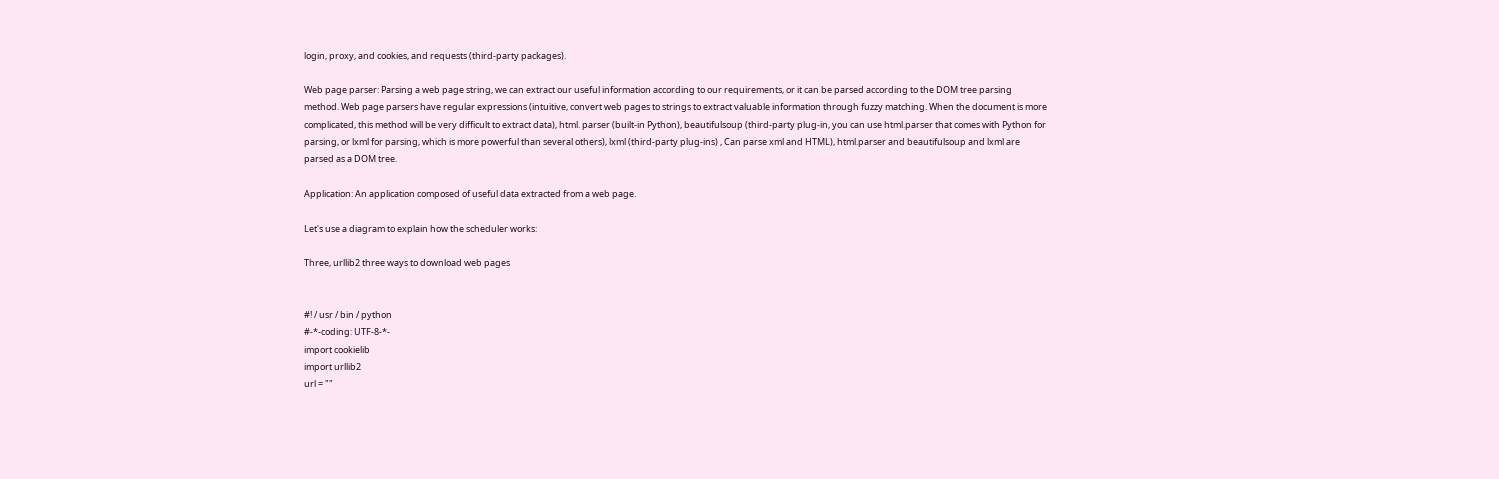login, proxy, and cookies, and requests (third-party packages).

Web page parser: Parsing a web page string, we can extract our useful information according to our requirements, or it can be parsed according to the DOM tree parsing method. Web page parsers have regular expressions (intuitive, convert web pages to strings to extract valuable information through fuzzy matching. When the document is more complicated, this method will be very difficult to extract data), html. parser (built-in Python), beautifulsoup (third-party plug-in, you can use html.parser that comes with Python for parsing, or lxml for parsing, which is more powerful than several others), lxml (third-party plug-ins) , Can parse xml and HTML), html.parser and beautifulsoup and lxml are parsed as a DOM tree.

Application: An application composed of useful data extracted from a web page.

Let's use a diagram to explain how the scheduler works:

Three, urllib2 three ways to download web pages


#! / usr / bin / python
#-*-coding: UTF-8-*-
import cookielib
import urllib2
url = ""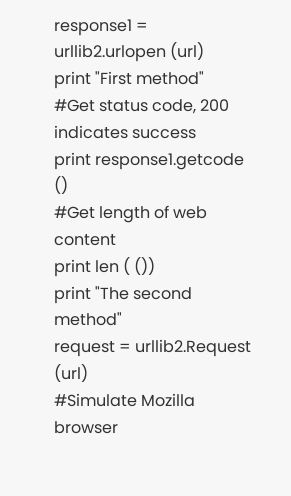response1 = urllib2.urlopen (url)
print "First method"
#Get status code, 200 indicates success
print response1.getcode ()
#Get length of web content
print len ( ())
print "The second method"
request = urllib2.Request (url)
#Simulate Mozilla browser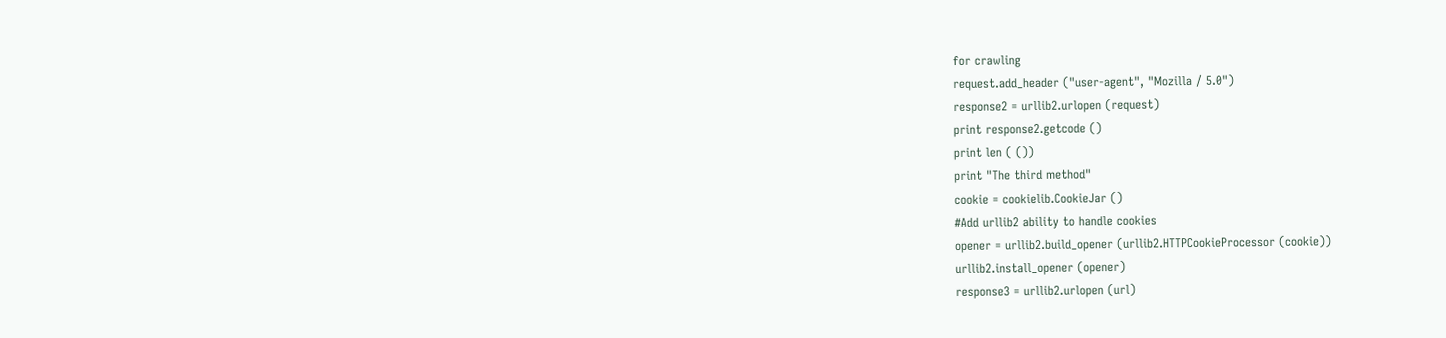for crawling
request.add_header ("user-agent", "Mozilla / 5.0")
response2 = urllib2.urlopen (request)
print response2.getcode ()
print len ( ())
print "The third method"
cookie = cookielib.CookieJar ()
#Add urllib2 ability to handle cookies
opener = urllib2.build_opener (urllib2.HTTPCookieProcessor (cookie))
urllib2.install_opener (opener)
response3 = urllib2.urlopen (url)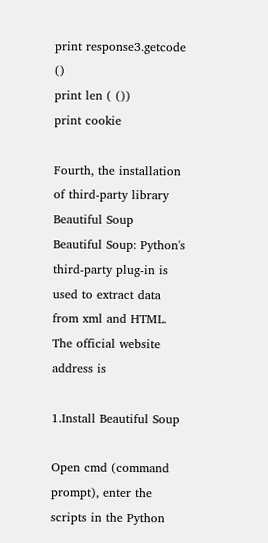print response3.getcode ()
print len ( ())
print cookie

Fourth, the installation of third-party library Beautiful Soup
Beautiful Soup: Python's third-party plug-in is used to extract data from xml and HTML. The official website address is

1.Install Beautiful Soup

Open cmd (command prompt), enter the scripts in the Python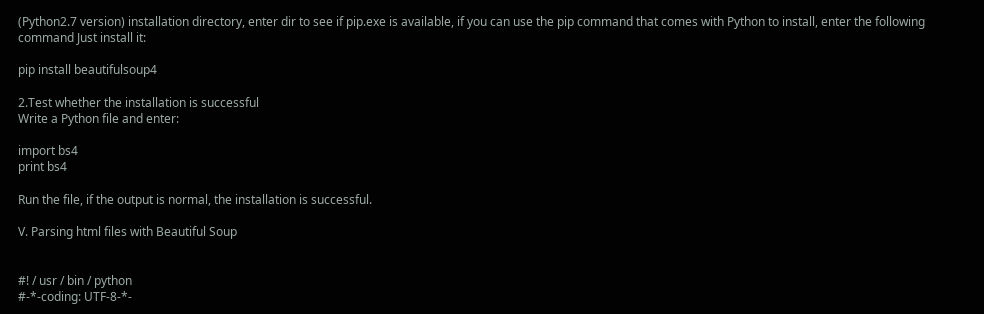(Python2.7 version) installation directory, enter dir to see if pip.exe is available, if you can use the pip command that comes with Python to install, enter the following command Just install it:

pip install beautifulsoup4

2.Test whether the installation is successful
Write a Python file and enter:

import bs4
print bs4

Run the file, if the output is normal, the installation is successful.

V. Parsing html files with Beautiful Soup


#! / usr / bin / python
#-*-coding: UTF-8-*-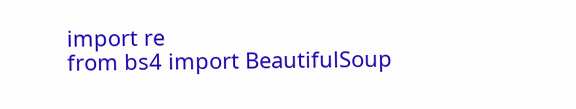import re
from bs4 import BeautifulSoup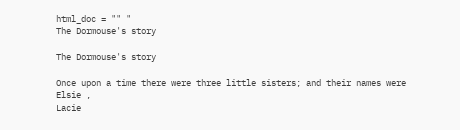html_doc = "" "
The Dormouse's story

The Dormouse's story

Once upon a time there were three little sisters; and their names were
Elsie ,
Lacie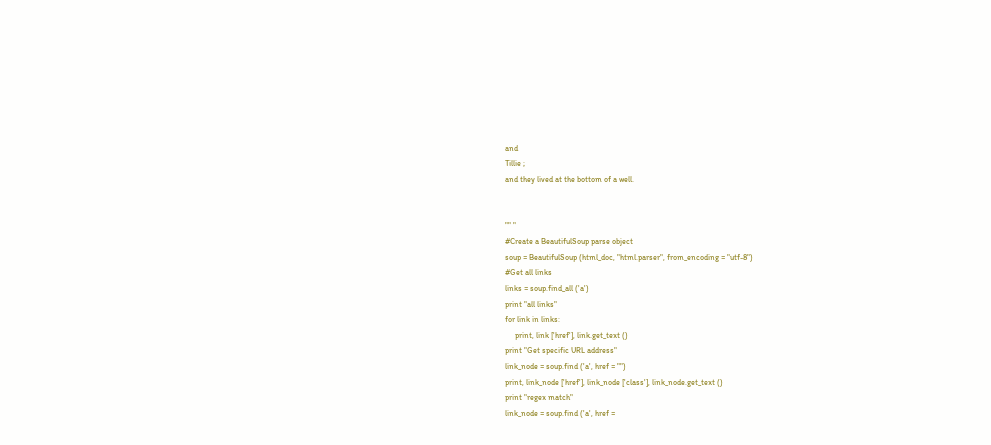and
Tillie ;
and they lived at the bottom of a well.


"" "
#Create a BeautifulSoup parse object
soup = BeautifulSoup (html_doc, "html.parser", from_encoding = "utf-8")
#Get all links
links = soup.find_all ('a')
print "all links"
for link in links:
     print, link ['href'], link.get_text ()
print "Get specific URL address"
link_node = soup.find ('a', href = "")
print, link_node ['href'], link_node ['class'], link_node.get_text ()
print "regex match"
link_node = soup.find ('a', href =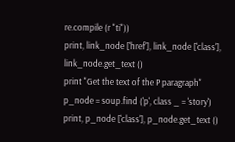re.compile (r "ti"))
print, link_node ['href'], link_node ['class'], link_node.get_text ()
print "Get the text of the P paragraph"
p_node = soup.find ('p', class _ = 'story')
print, p_node ['class'], p_node.get_text ()